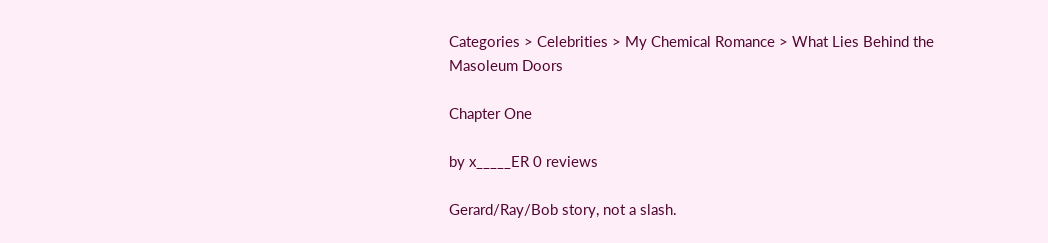Categories > Celebrities > My Chemical Romance > What Lies Behind the Masoleum Doors

Chapter One

by x_____ER 0 reviews

Gerard/Ray/Bob story, not a slash.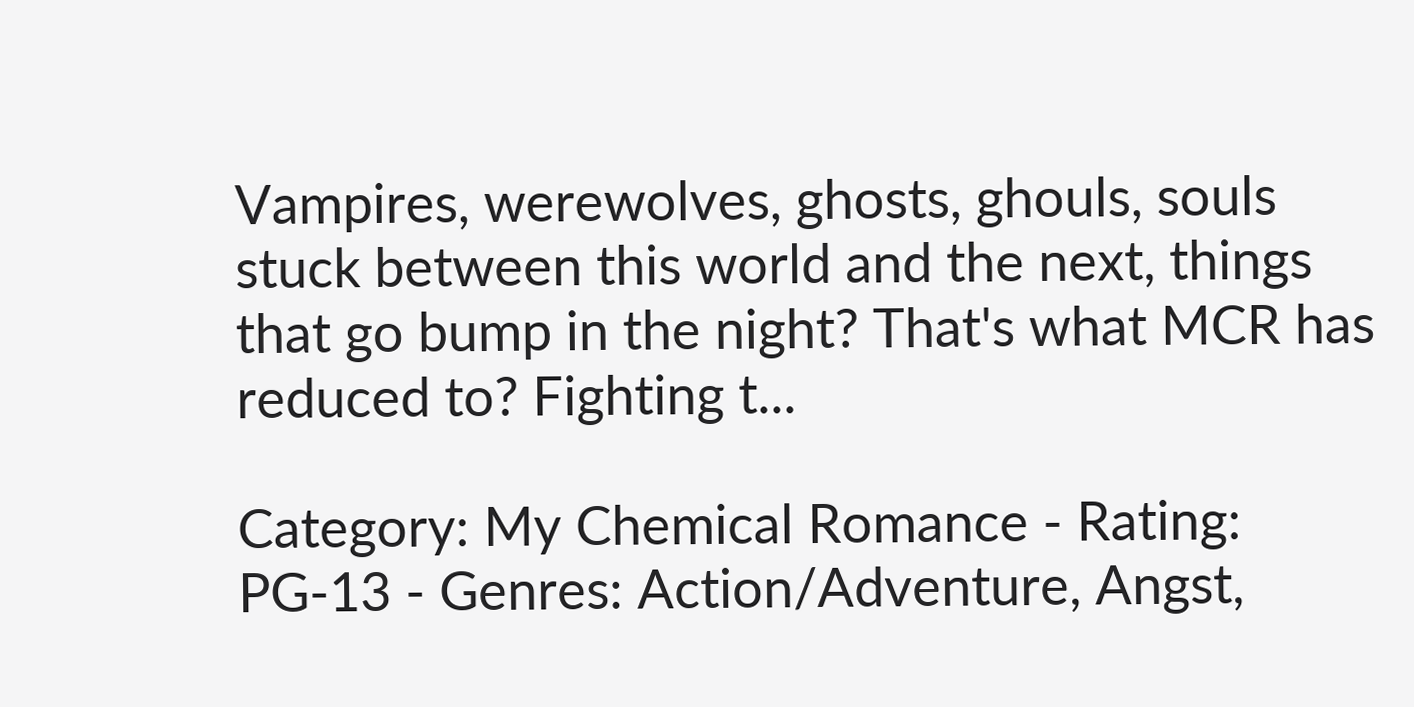Vampires, werewolves, ghosts, ghouls, souls stuck between this world and the next, things that go bump in the night? That's what MCR has reduced to? Fighting t...

Category: My Chemical Romance - Rating: PG-13 - Genres: Action/Adventure, Angst,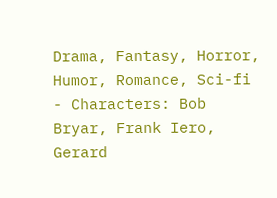Drama, Fantasy, Horror, Humor, Romance, Sci-fi - Characters: Bob Bryar, Frank Iero, Gerard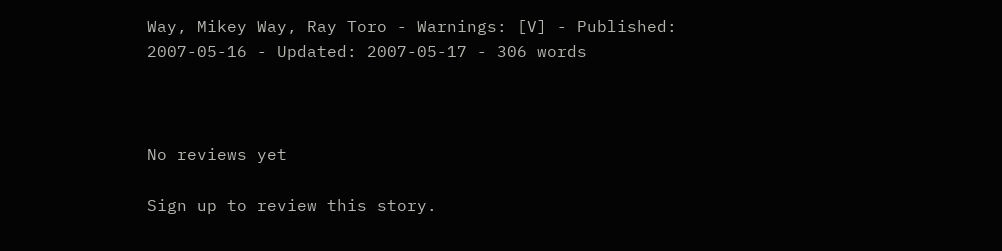Way, Mikey Way, Ray Toro - Warnings: [V] - Published: 2007-05-16 - Updated: 2007-05-17 - 306 words



No reviews yet

Sign up to review this story.